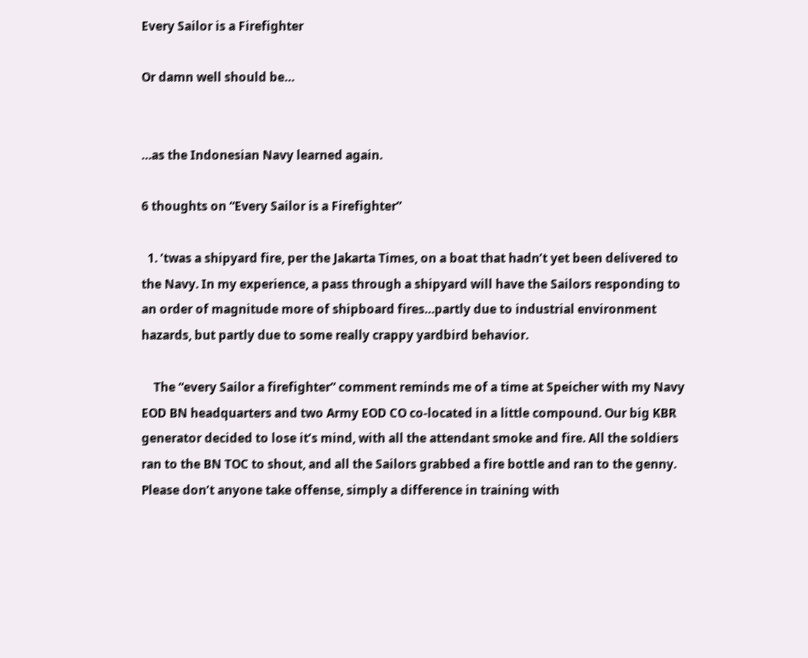Every Sailor is a Firefighter

Or damn well should be…


…as the Indonesian Navy learned again.

6 thoughts on “Every Sailor is a Firefighter”

  1. ’twas a shipyard fire, per the Jakarta Times, on a boat that hadn’t yet been delivered to the Navy. In my experience, a pass through a shipyard will have the Sailors responding to an order of magnitude more of shipboard fires…partly due to industrial environment hazards, but partly due to some really crappy yardbird behavior.

    The “every Sailor a firefighter” comment reminds me of a time at Speicher with my Navy EOD BN headquarters and two Army EOD CO co-located in a little compound. Our big KBR generator decided to lose it’s mind, with all the attendant smoke and fire. All the soldiers ran to the BN TOC to shout, and all the Sailors grabbed a fire bottle and ran to the genny. Please don’t anyone take offense, simply a difference in training with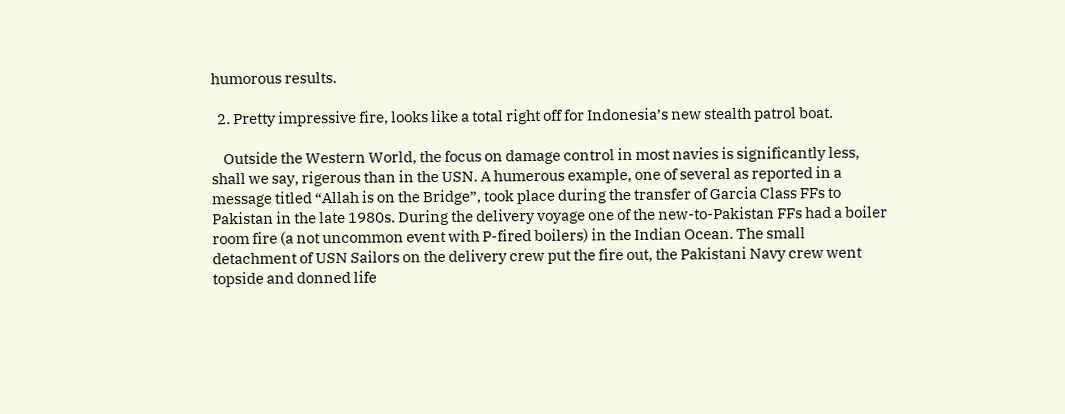humorous results.

  2. Pretty impressive fire, looks like a total right off for Indonesia’s new stealth patrol boat.

    Outside the Western World, the focus on damage control in most navies is significantly less, shall we say, rigerous than in the USN. A humerous example, one of several as reported in a message titled “Allah is on the Bridge”, took place during the transfer of Garcia Class FFs to Pakistan in the late 1980s. During the delivery voyage one of the new-to-Pakistan FFs had a boiler room fire (a not uncommon event with P-fired boilers) in the Indian Ocean. The small detachment of USN Sailors on the delivery crew put the fire out, the Pakistani Navy crew went topside and donned life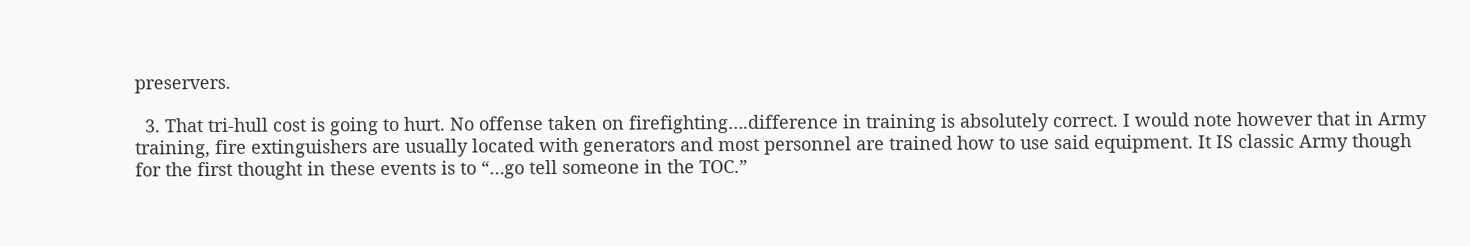preservers.

  3. That tri-hull cost is going to hurt. No offense taken on firefighting….difference in training is absolutely correct. I would note however that in Army training, fire extinguishers are usually located with generators and most personnel are trained how to use said equipment. It IS classic Army though for the first thought in these events is to “…go tell someone in the TOC.”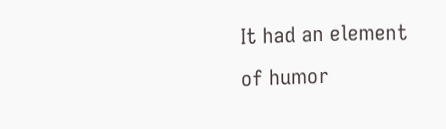It had an element of humor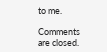to me.

Comments are closed.